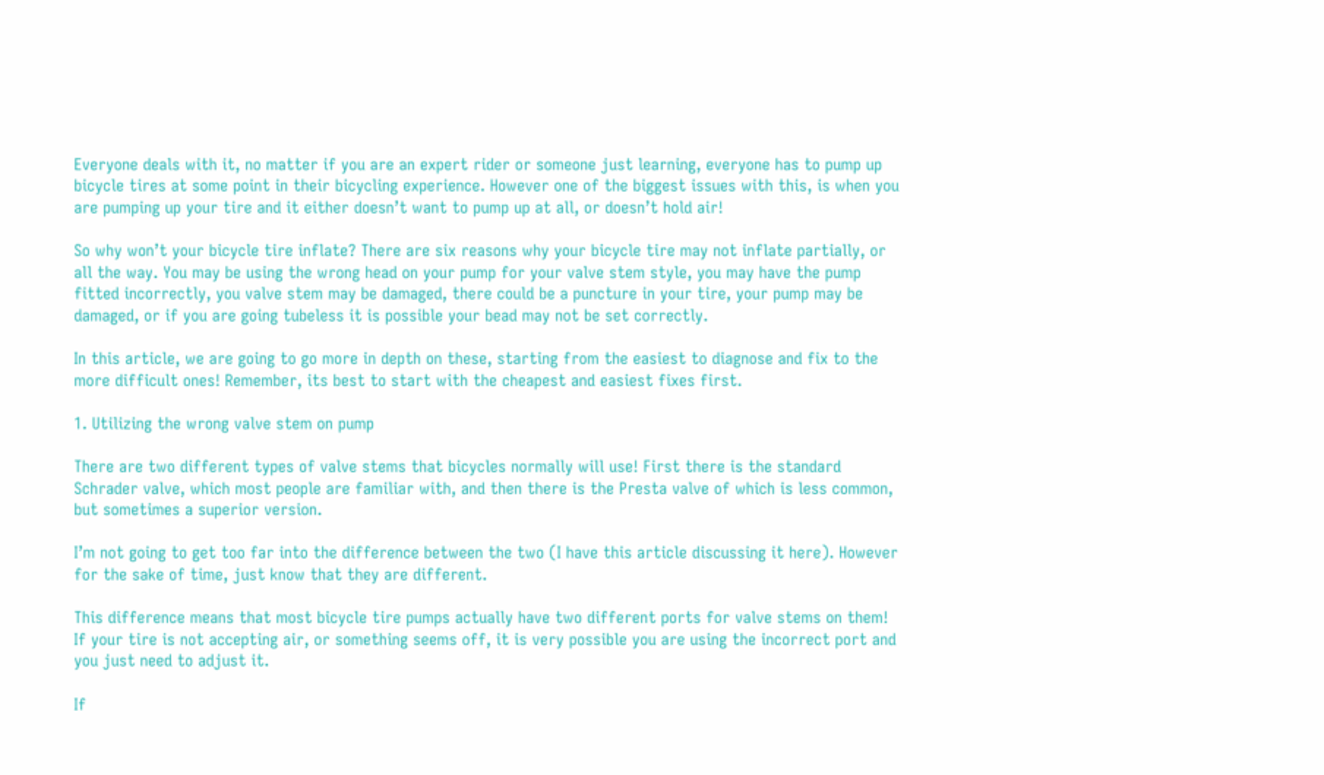Everyone deals with it, no matter if you are an expert rider or someone just learning, everyone has to pump up bicycle tires at some point in their bicycling experience. However one of the biggest issues with this, is when you are pumping up your tire and it either doesn’t want to pump up at all, or doesn’t hold air!

So why won’t your bicycle tire inflate? There are six reasons why your bicycle tire may not inflate partially, or all the way. You may be using the wrong head on your pump for your valve stem style, you may have the pump fitted incorrectly, you valve stem may be damaged, there could be a puncture in your tire, your pump may be damaged, or if you are going tubeless it is possible your bead may not be set correctly.

In this article, we are going to go more in depth on these, starting from the easiest to diagnose and fix to the more difficult ones! Remember, its best to start with the cheapest and easiest fixes first.

1. Utilizing the wrong valve stem on pump

There are two different types of valve stems that bicycles normally will use! First there is the standard Schrader valve, which most people are familiar with, and then there is the Presta valve of which is less common, but sometimes a superior version.

I’m not going to get too far into the difference between the two (I have this article discussing it here). However for the sake of time, just know that they are different.

This difference means that most bicycle tire pumps actually have two different ports for valve stems on them! If your tire is not accepting air, or something seems off, it is very possible you are using the incorrect port and you just need to adjust it.

If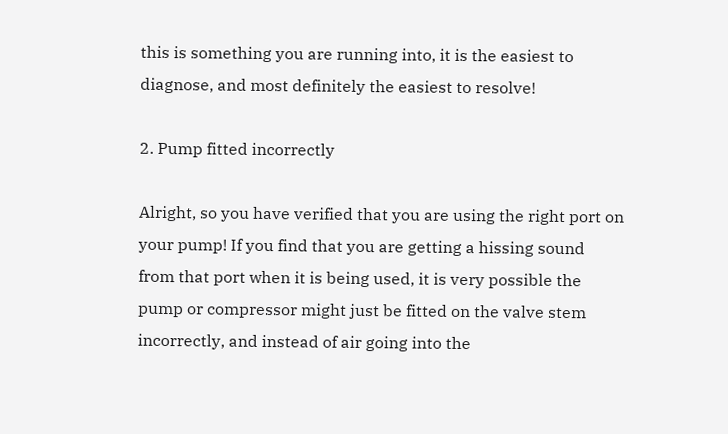this is something you are running into, it is the easiest to diagnose, and most definitely the easiest to resolve!

2. Pump fitted incorrectly

Alright, so you have verified that you are using the right port on your pump! If you find that you are getting a hissing sound from that port when it is being used, it is very possible the pump or compressor might just be fitted on the valve stem incorrectly, and instead of air going into the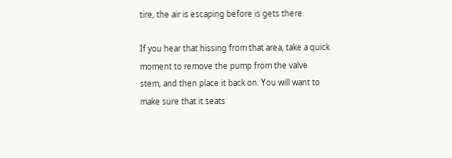tire, the air is escaping before is gets there.

If you hear that hissing from that area, take a quick moment to remove the pump from the valve stem, and then place it back on. You will want to make sure that it seats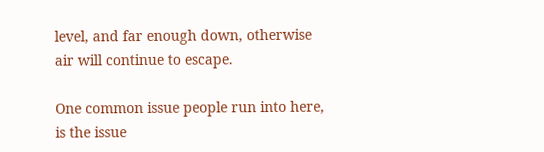level, and far enough down, otherwise air will continue to escape.

One common issue people run into here, is the issue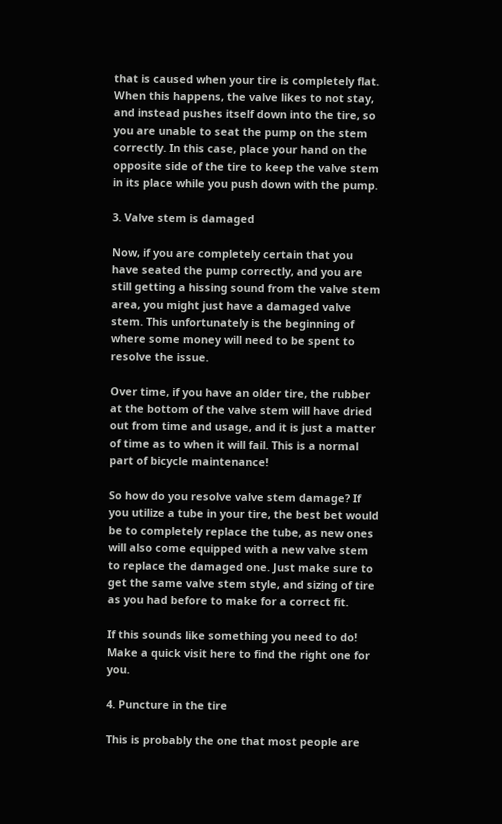that is caused when your tire is completely flat. When this happens, the valve likes to not stay, and instead pushes itself down into the tire, so you are unable to seat the pump on the stem correctly. In this case, place your hand on the opposite side of the tire to keep the valve stem in its place while you push down with the pump.

3. Valve stem is damaged

Now, if you are completely certain that you have seated the pump correctly, and you are still getting a hissing sound from the valve stem area, you might just have a damaged valve stem. This unfortunately is the beginning of where some money will need to be spent to resolve the issue.

Over time, if you have an older tire, the rubber at the bottom of the valve stem will have dried out from time and usage, and it is just a matter of time as to when it will fail. This is a normal part of bicycle maintenance!

So how do you resolve valve stem damage? If you utilize a tube in your tire, the best bet would be to completely replace the tube, as new ones will also come equipped with a new valve stem to replace the damaged one. Just make sure to get the same valve stem style, and sizing of tire as you had before to make for a correct fit.

If this sounds like something you need to do! Make a quick visit here to find the right one for you.

4. Puncture in the tire

This is probably the one that most people are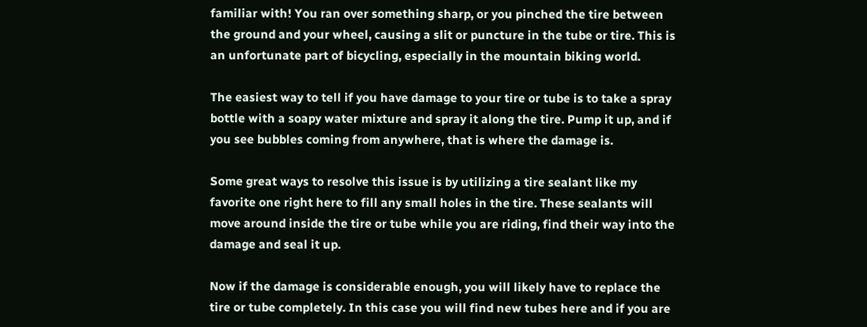familiar with! You ran over something sharp, or you pinched the tire between the ground and your wheel, causing a slit or puncture in the tube or tire. This is an unfortunate part of bicycling, especially in the mountain biking world.

The easiest way to tell if you have damage to your tire or tube is to take a spray bottle with a soapy water mixture and spray it along the tire. Pump it up, and if you see bubbles coming from anywhere, that is where the damage is.

Some great ways to resolve this issue is by utilizing a tire sealant like my favorite one right here to fill any small holes in the tire. These sealants will move around inside the tire or tube while you are riding, find their way into the damage and seal it up.

Now if the damage is considerable enough, you will likely have to replace the tire or tube completely. In this case you will find new tubes here and if you are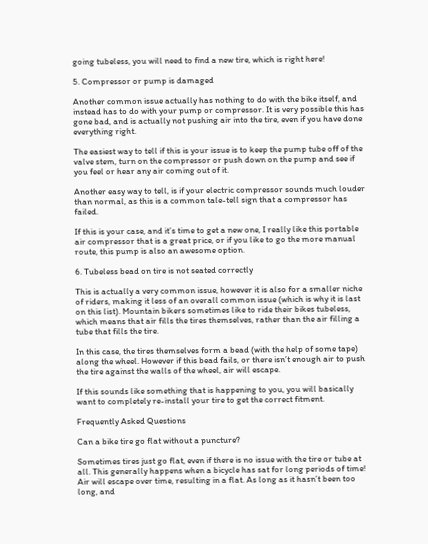going tubeless, you will need to find a new tire, which is right here!

5. Compressor or pump is damaged

Another common issue actually has nothing to do with the bike itself, and instead has to do with your pump or compressor. It is very possible this has gone bad, and is actually not pushing air into the tire, even if you have done everything right.

The easiest way to tell if this is your issue is to keep the pump tube off of the valve stem, turn on the compressor or push down on the pump and see if you feel or hear any air coming out of it.

Another easy way to tell, is if your electric compressor sounds much louder than normal, as this is a common tale-tell sign that a compressor has failed.

If this is your case, and it’s time to get a new one, I really like this portable air compressor that is a great price, or if you like to go the more manual route, this pump is also an awesome option.

6. Tubeless bead on tire is not seated correctly

This is actually a very common issue, however it is also for a smaller niche of riders, making it less of an overall common issue (which is why it is last on this list). Mountain bikers sometimes like to ride their bikes tubeless, which means that air fills the tires themselves, rather than the air filling a tube that fills the tire.

In this case, the tires themselves form a bead (with the help of some tape) along the wheel. However if this bead fails, or there isn’t enough air to push the tire against the walls of the wheel, air will escape.

If this sounds like something that is happening to you, you will basically want to completely re-install your tire to get the correct fitment.

Frequently Asked Questions

Can a bike tire go flat without a puncture?

Sometimes tires just go flat, even if there is no issue with the tire or tube at all. This generally happens when a bicycle has sat for long periods of time! Air will escape over time, resulting in a flat. As long as it hasn’t been too long, and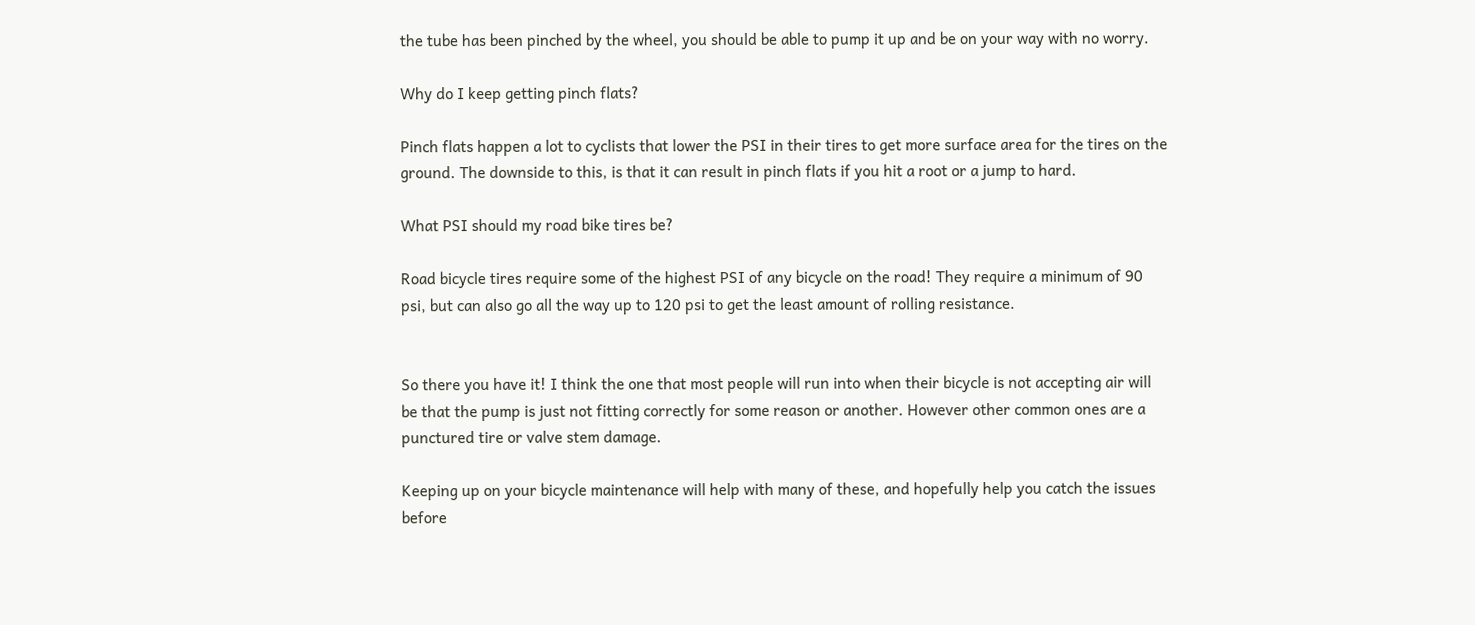the tube has been pinched by the wheel, you should be able to pump it up and be on your way with no worry.

Why do I keep getting pinch flats?

Pinch flats happen a lot to cyclists that lower the PSI in their tires to get more surface area for the tires on the ground. The downside to this, is that it can result in pinch flats if you hit a root or a jump to hard.

What PSI should my road bike tires be?

Road bicycle tires require some of the highest PSI of any bicycle on the road! They require a minimum of 90 psi, but can also go all the way up to 120 psi to get the least amount of rolling resistance.


So there you have it! I think the one that most people will run into when their bicycle is not accepting air will be that the pump is just not fitting correctly for some reason or another. However other common ones are a punctured tire or valve stem damage.

Keeping up on your bicycle maintenance will help with many of these, and hopefully help you catch the issues before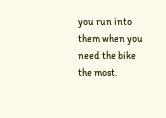you run into them when you need the bike the most.